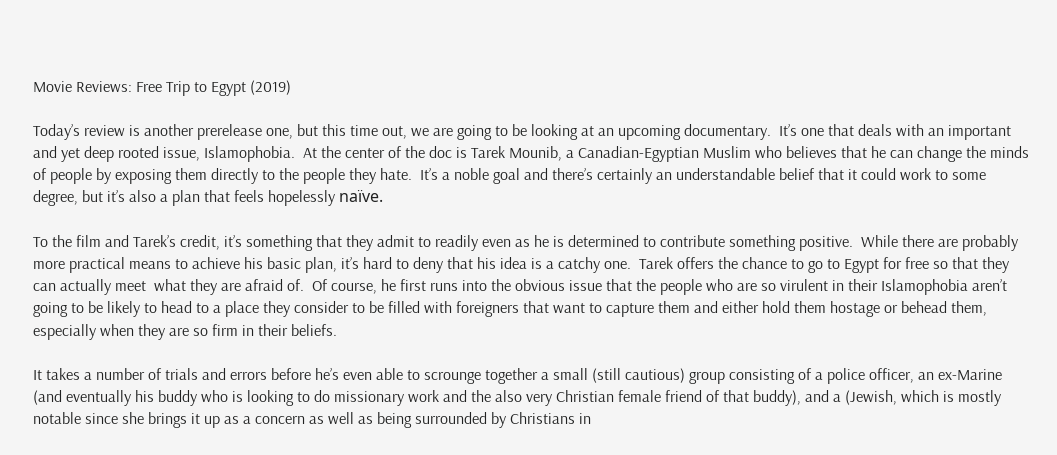Movie Reviews: Free Trip to Egypt (2019)

Today’s review is another prerelease one, but this time out, we are going to be looking at an upcoming documentary.  It’s one that deals with an important and yet deep rooted issue, Islamophobia.  At the center of the doc is Tarek Mounib, a Canadian-Egyptian Muslim who believes that he can change the minds of people by exposing them directly to the people they hate.  It’s a noble goal and there’s certainly an understandable belief that it could work to some degree, but it’s also a plan that feels hopelessly naïve.

To the film and Tarek’s credit, it’s something that they admit to readily even as he is determined to contribute something positive.  While there are probably more practical means to achieve his basic plan, it’s hard to deny that his idea is a catchy one.  Tarek offers the chance to go to Egypt for free so that they can actually meet  what they are afraid of.  Of course, he first runs into the obvious issue that the people who are so virulent in their Islamophobia aren’t going to be likely to head to a place they consider to be filled with foreigners that want to capture them and either hold them hostage or behead them, especially when they are so firm in their beliefs.

It takes a number of trials and errors before he’s even able to scrounge together a small (still cautious) group consisting of a police officer, an ex-Marine (and eventually his buddy who is looking to do missionary work and the also very Christian female friend of that buddy), and a (Jewish, which is mostly notable since she brings it up as a concern as well as being surrounded by Christians in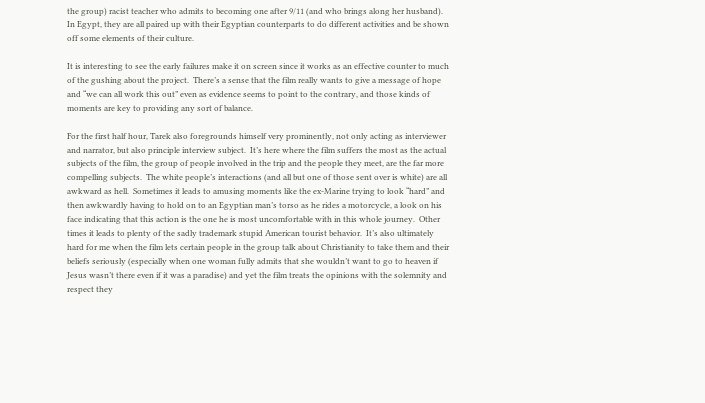the group) racist teacher who admits to becoming one after 9/11 (and who brings along her husband).  In Egypt, they are all paired up with their Egyptian counterparts to do different activities and be shown off some elements of their culture.

It is interesting to see the early failures make it on screen since it works as an effective counter to much of the gushing about the project.  There’s a sense that the film really wants to give a message of hope and “we can all work this out” even as evidence seems to point to the contrary, and those kinds of moments are key to providing any sort of balance.

For the first half hour, Tarek also foregrounds himself very prominently, not only acting as interviewer and narrator, but also principle interview subject.  It’s here where the film suffers the most as the actual subjects of the film, the group of people involved in the trip and the people they meet, are the far more compelling subjects.  The white people’s interactions (and all but one of those sent over is white) are all awkward as hell.  Sometimes it leads to amusing moments like the ex-Marine trying to look “hard” and then awkwardly having to hold on to an Egyptian man’s torso as he rides a motorcycle, a look on his face indicating that this action is the one he is most uncomfortable with in this whole journey.  Other times it leads to plenty of the sadly trademark stupid American tourist behavior.  It’s also ultimately hard for me when the film lets certain people in the group talk about Christianity to take them and their beliefs seriously (especially when one woman fully admits that she wouldn’t want to go to heaven if Jesus wasn’t there even if it was a paradise) and yet the film treats the opinions with the solemnity and respect they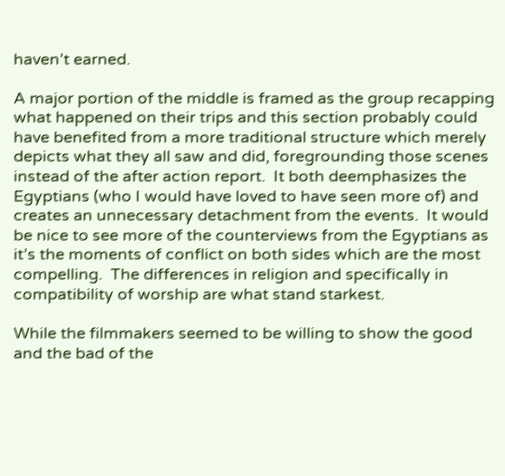haven’t earned.

A major portion of the middle is framed as the group recapping what happened on their trips and this section probably could have benefited from a more traditional structure which merely depicts what they all saw and did, foregrounding those scenes instead of the after action report.  It both deemphasizes the Egyptians (who I would have loved to have seen more of) and creates an unnecessary detachment from the events.  It would be nice to see more of the counterviews from the Egyptians as it’s the moments of conflict on both sides which are the most compelling.  The differences in religion and specifically in compatibility of worship are what stand starkest.

While the filmmakers seemed to be willing to show the good and the bad of the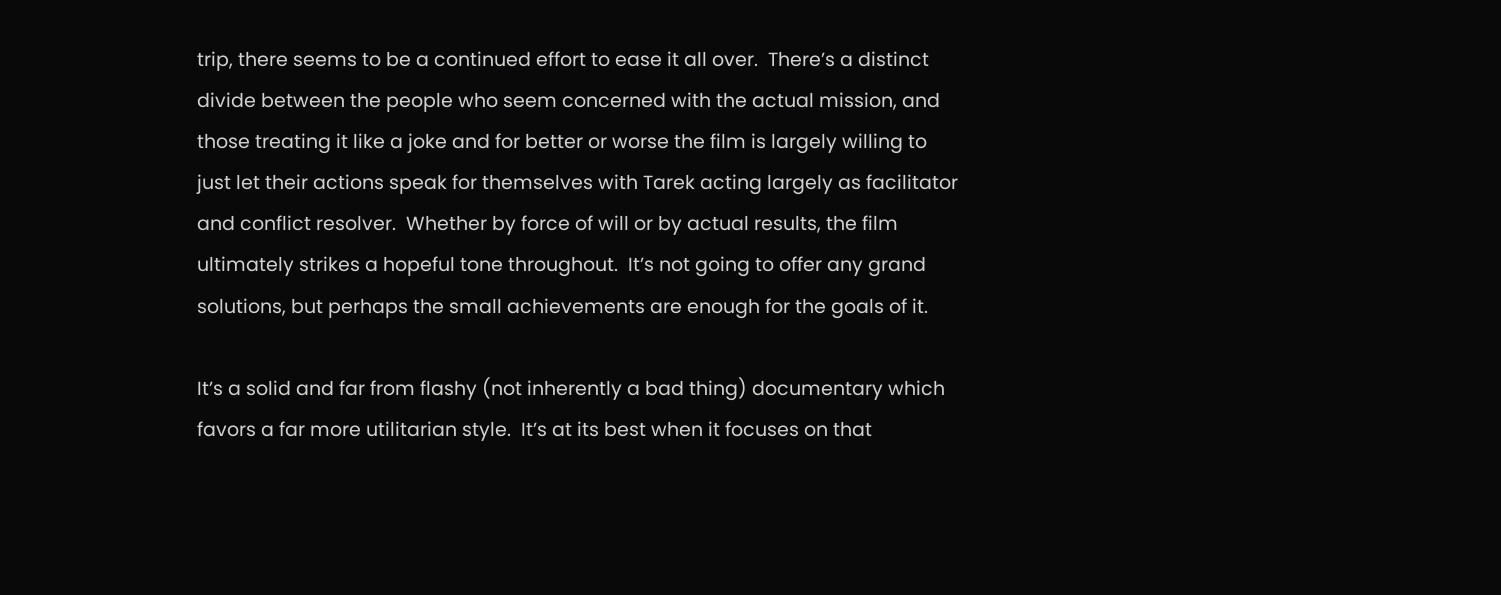trip, there seems to be a continued effort to ease it all over.  There’s a distinct divide between the people who seem concerned with the actual mission, and those treating it like a joke and for better or worse the film is largely willing to just let their actions speak for themselves with Tarek acting largely as facilitator and conflict resolver.  Whether by force of will or by actual results, the film ultimately strikes a hopeful tone throughout.  It’s not going to offer any grand solutions, but perhaps the small achievements are enough for the goals of it.

It’s a solid and far from flashy (not inherently a bad thing) documentary which favors a far more utilitarian style.  It’s at its best when it focuses on that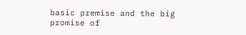basic premise and the big promise of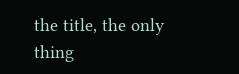the title, the only thing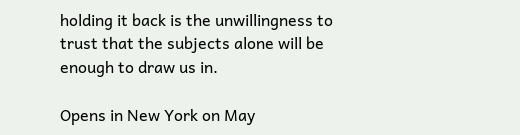holding it back is the unwillingness to trust that the subjects alone will be enough to draw us in.

Opens in New York on May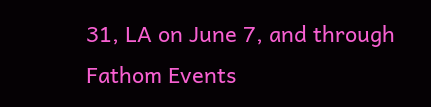31, LA on June 7, and through Fathom Events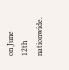on June 12th nationwide.